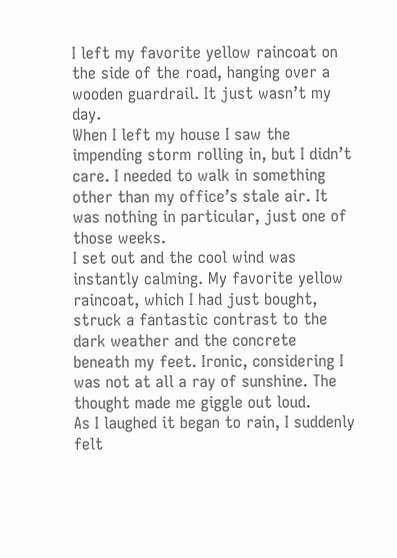I left my favorite yellow raincoat on the side of the road, hanging over a wooden guardrail. It just wasn’t my day.
When I left my house I saw the impending storm rolling in, but I didn’t care. I needed to walk in something other than my office’s stale air. It was nothing in particular, just one of those weeks.
I set out and the cool wind was instantly calming. My favorite yellow raincoat, which I had just bought, struck a fantastic contrast to the dark weather and the concrete beneath my feet. Ironic, considering I was not at all a ray of sunshine. The thought made me giggle out loud.
As I laughed it began to rain, I suddenly felt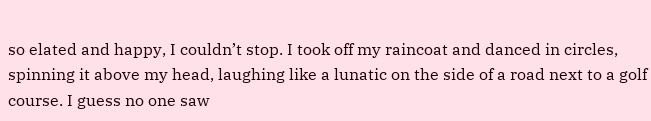so elated and happy, I couldn’t stop. I took off my raincoat and danced in circles, spinning it above my head, laughing like a lunatic on the side of a road next to a golf course. I guess no one saw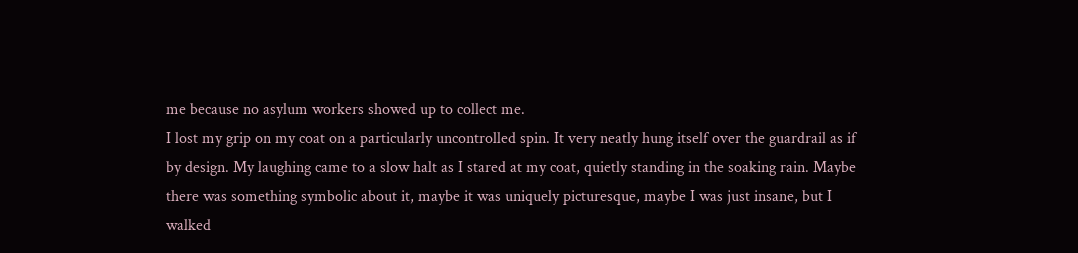me because no asylum workers showed up to collect me.
I lost my grip on my coat on a particularly uncontrolled spin. It very neatly hung itself over the guardrail as if by design. My laughing came to a slow halt as I stared at my coat, quietly standing in the soaking rain. Maybe there was something symbolic about it, maybe it was uniquely picturesque, maybe I was just insane, but I walked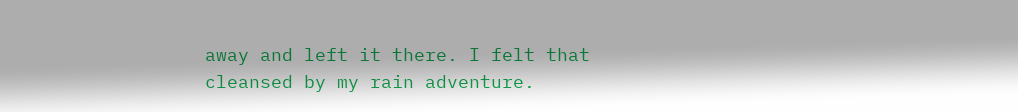away and left it there. I felt that cleansed by my rain adventure.